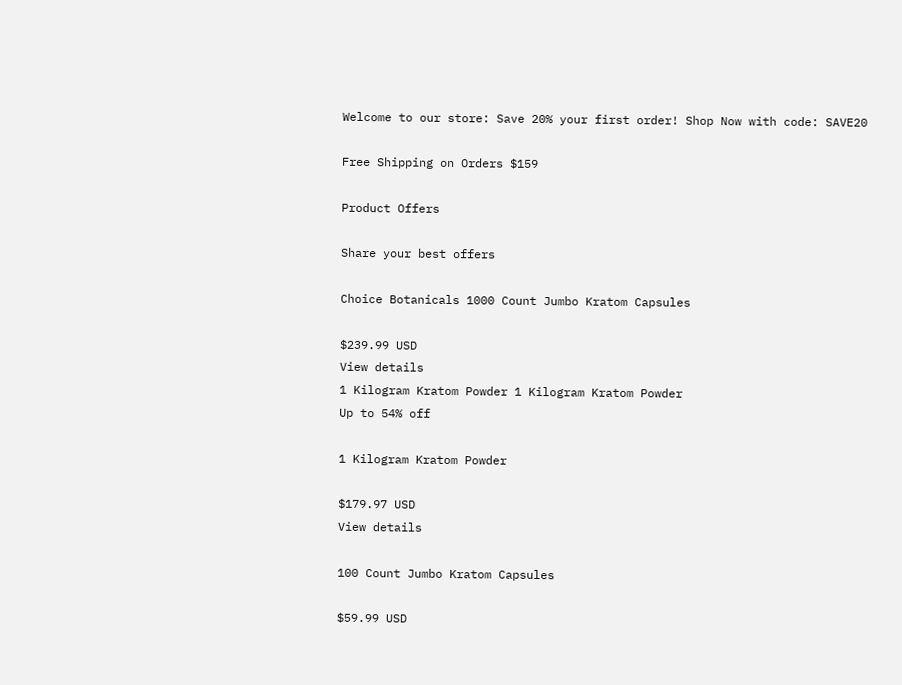Welcome to our store: Save 20% your first order! Shop Now with code: SAVE20

Free Shipping on Orders $159

Product Offers

Share your best offers

Choice Botanicals 1000 Count Jumbo Kratom Capsules

$239.99 USD
View details
1 Kilogram Kratom Powder 1 Kilogram Kratom Powder
Up to 54% off

1 Kilogram Kratom Powder

$179.97 USD
View details

100 Count Jumbo Kratom Capsules

$59.99 USD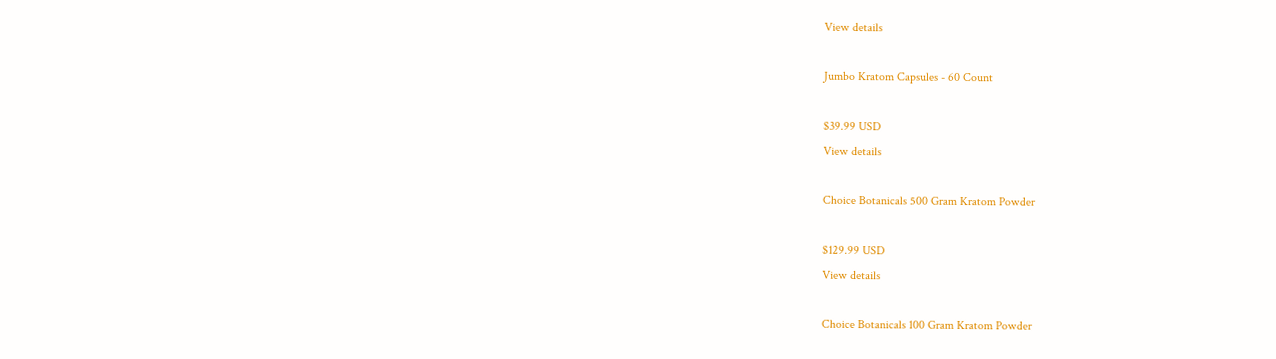View details

Jumbo Kratom Capsules - 60 Count

$39.99 USD
View details

Choice Botanicals 500 Gram Kratom Powder

$129.99 USD
View details

Choice Botanicals 100 Gram Kratom Powder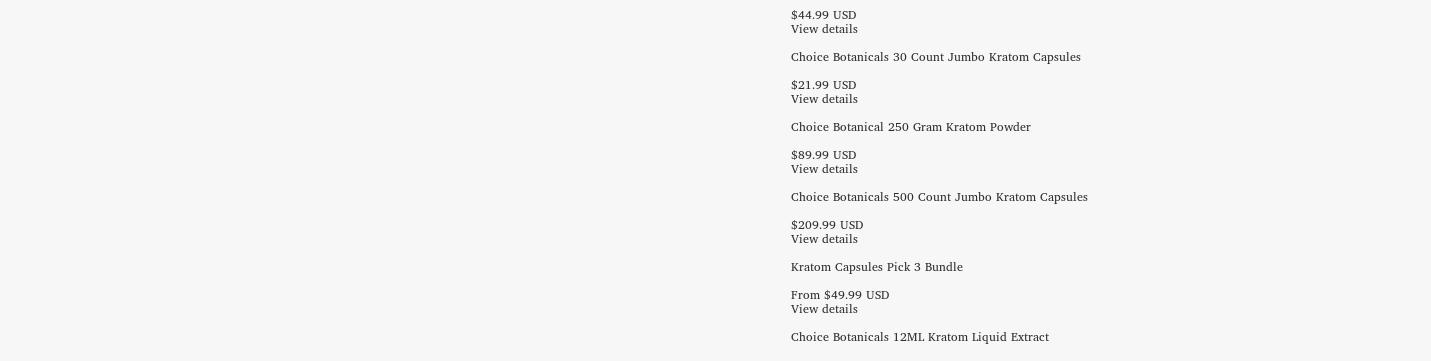$44.99 USD
View details

Choice Botanicals 30 Count Jumbo Kratom Capsules

$21.99 USD
View details

Choice Botanical 250 Gram Kratom Powder

$89.99 USD
View details

Choice Botanicals 500 Count Jumbo Kratom Capsules

$209.99 USD
View details

Kratom Capsules Pick 3 Bundle

From $49.99 USD
View details

Choice Botanicals 12ML Kratom Liquid Extract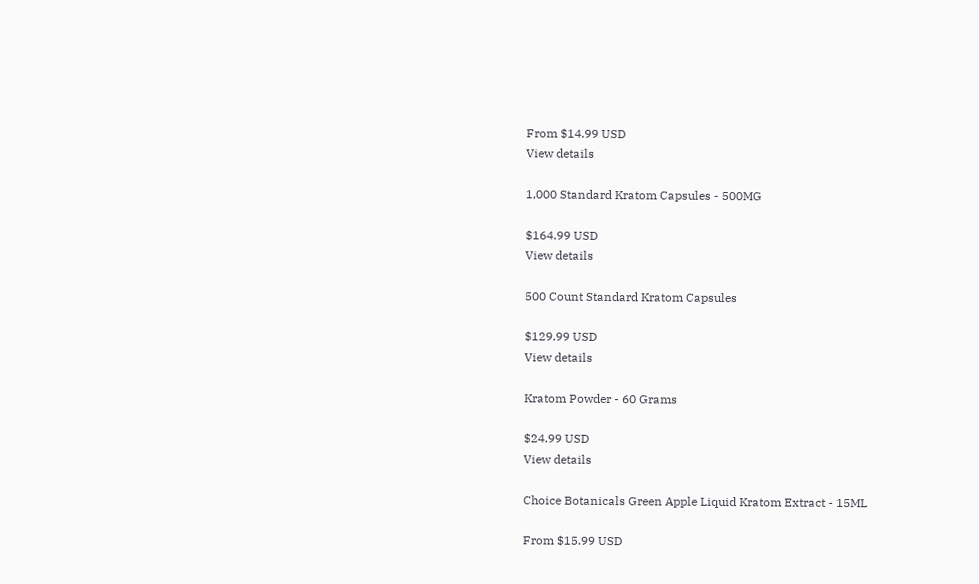From $14.99 USD
View details

1,000 Standard Kratom Capsules - 500MG

$164.99 USD
View details

500 Count Standard Kratom Capsules

$129.99 USD
View details

Kratom Powder - 60 Grams

$24.99 USD
View details

Choice Botanicals Green Apple Liquid Kratom Extract - 15ML

From $15.99 USD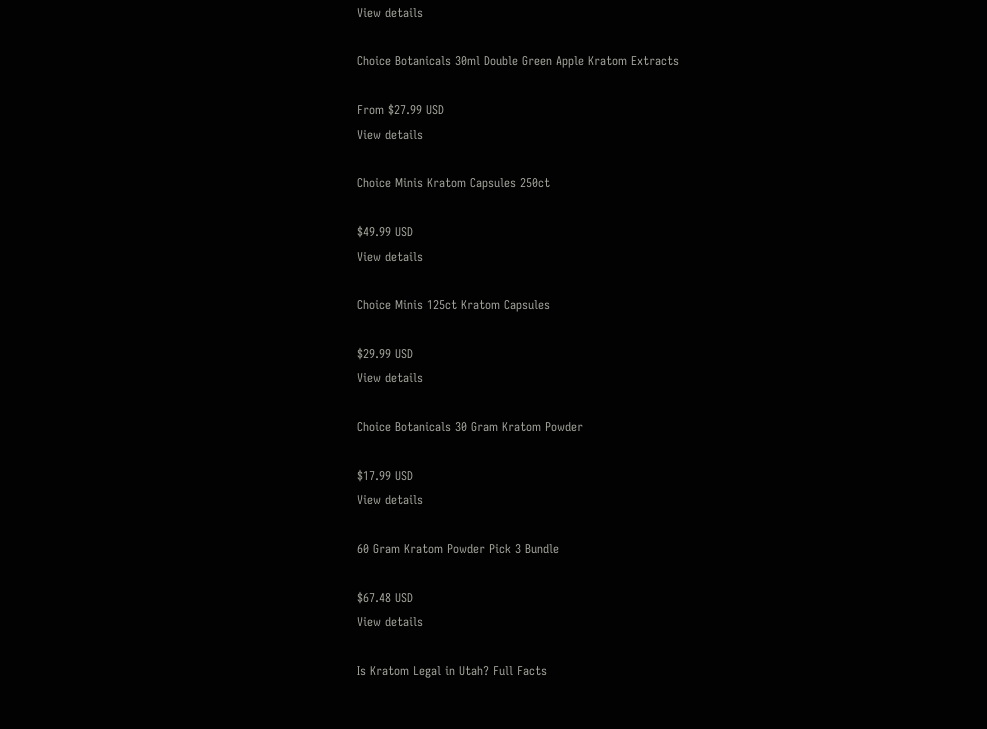View details

Choice Botanicals 30ml Double Green Apple Kratom Extracts

From $27.99 USD
View details

Choice Minis Kratom Capsules 250ct

$49.99 USD
View details

Choice Minis 125ct Kratom Capsules

$29.99 USD
View details

Choice Botanicals 30 Gram Kratom Powder

$17.99 USD
View details

60 Gram Kratom Powder Pick 3 Bundle

$67.48 USD
View details

Is Kratom Legal in Utah? Full Facts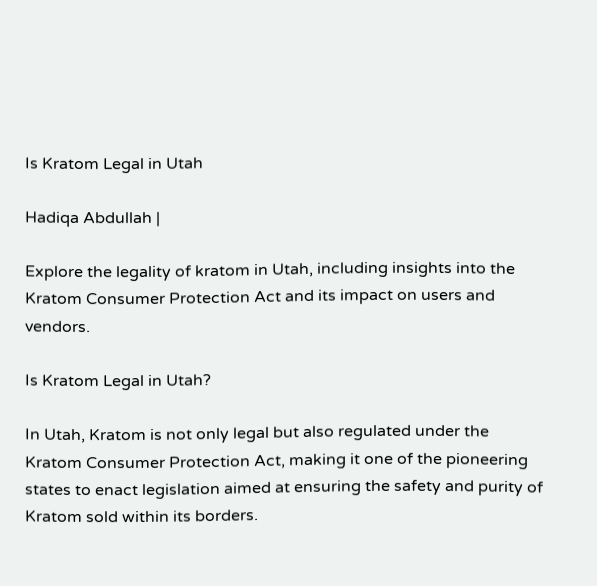Is Kratom Legal in Utah

Hadiqa Abdullah |

Explore the legality of kratom in Utah, including insights into the Kratom Consumer Protection Act and its impact on users and vendors.

Is Kratom Legal in Utah?

In Utah, Kratom is not only legal but also regulated under the Kratom Consumer Protection Act, making it one of the pioneering states to enact legislation aimed at ensuring the safety and purity of Kratom sold within its borders.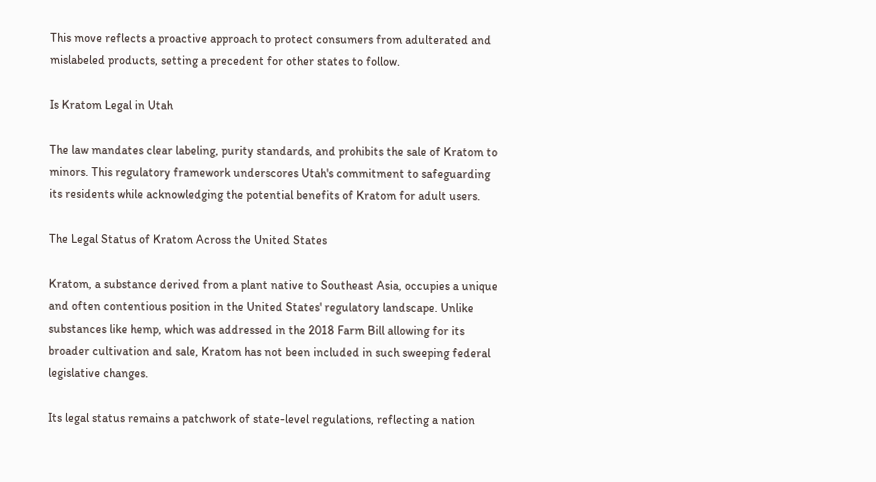This move reflects a proactive approach to protect consumers from adulterated and mislabeled products, setting a precedent for other states to follow.

Is Kratom Legal in Utah

The law mandates clear labeling, purity standards, and prohibits the sale of Kratom to minors. This regulatory framework underscores Utah's commitment to safeguarding its residents while acknowledging the potential benefits of Kratom for adult users.

The Legal Status of Kratom Across the United States

Kratom, a substance derived from a plant native to Southeast Asia, occupies a unique and often contentious position in the United States' regulatory landscape. Unlike substances like hemp, which was addressed in the 2018 Farm Bill allowing for its broader cultivation and sale, Kratom has not been included in such sweeping federal legislative changes.

Its legal status remains a patchwork of state-level regulations, reflecting a nation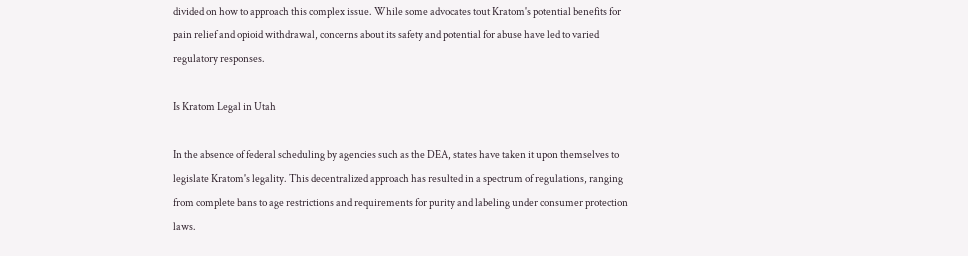divided on how to approach this complex issue. While some advocates tout Kratom's potential benefits for pain relief and opioid withdrawal, concerns about its safety and potential for abuse have led to varied regulatory responses.

Is Kratom Legal in Utah

In the absence of federal scheduling by agencies such as the DEA, states have taken it upon themselves to legislate Kratom's legality. This decentralized approach has resulted in a spectrum of regulations, ranging from complete bans to age restrictions and requirements for purity and labeling under consumer protection laws.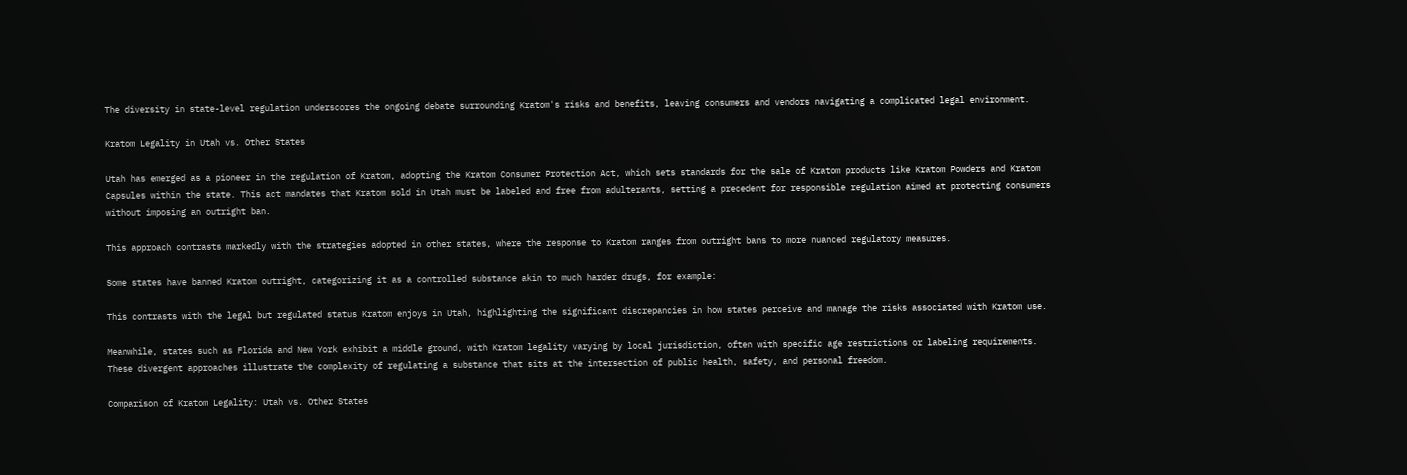The diversity in state-level regulation underscores the ongoing debate surrounding Kratom's risks and benefits, leaving consumers and vendors navigating a complicated legal environment.

Kratom Legality in Utah vs. Other States

Utah has emerged as a pioneer in the regulation of Kratom, adopting the Kratom Consumer Protection Act, which sets standards for the sale of Kratom products like Kratom Powders and Kratom Capsules within the state. This act mandates that Kratom sold in Utah must be labeled and free from adulterants, setting a precedent for responsible regulation aimed at protecting consumers without imposing an outright ban.

This approach contrasts markedly with the strategies adopted in other states, where the response to Kratom ranges from outright bans to more nuanced regulatory measures.

Some states have banned Kratom outright, categorizing it as a controlled substance akin to much harder drugs, for example:

This contrasts with the legal but regulated status Kratom enjoys in Utah, highlighting the significant discrepancies in how states perceive and manage the risks associated with Kratom use.

Meanwhile, states such as Florida and New York exhibit a middle ground, with Kratom legality varying by local jurisdiction, often with specific age restrictions or labeling requirements. These divergent approaches illustrate the complexity of regulating a substance that sits at the intersection of public health, safety, and personal freedom.

Comparison of Kratom Legality: Utah vs. Other States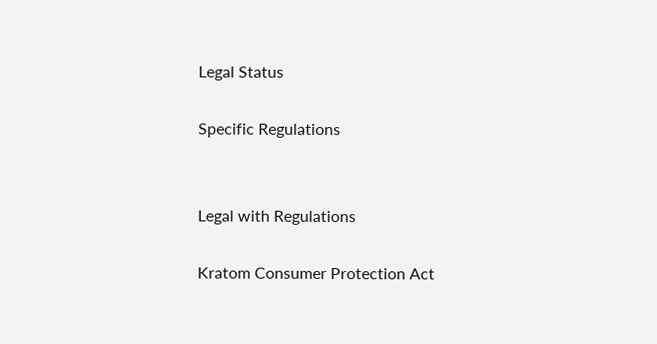Legal Status

Specific Regulations


Legal with Regulations

Kratom Consumer Protection Act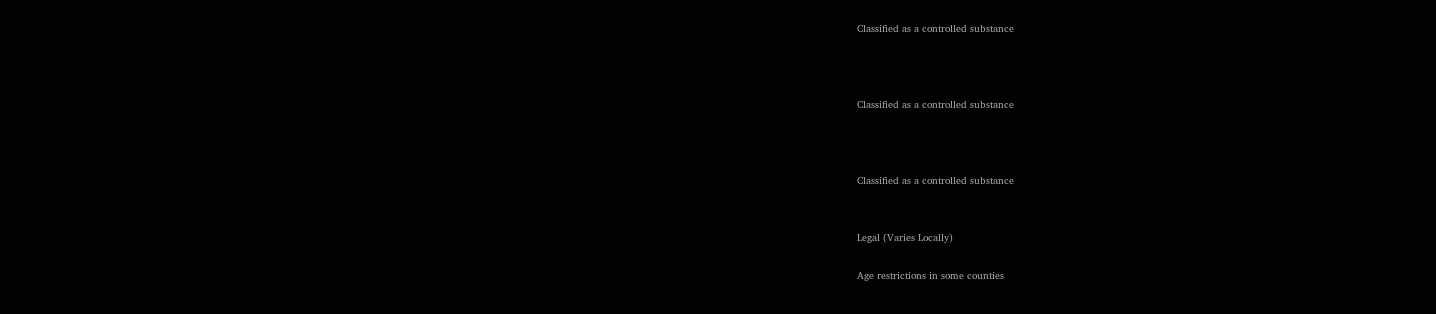Classified as a controlled substance



Classified as a controlled substance



Classified as a controlled substance


Legal (Varies Locally)

Age restrictions in some counties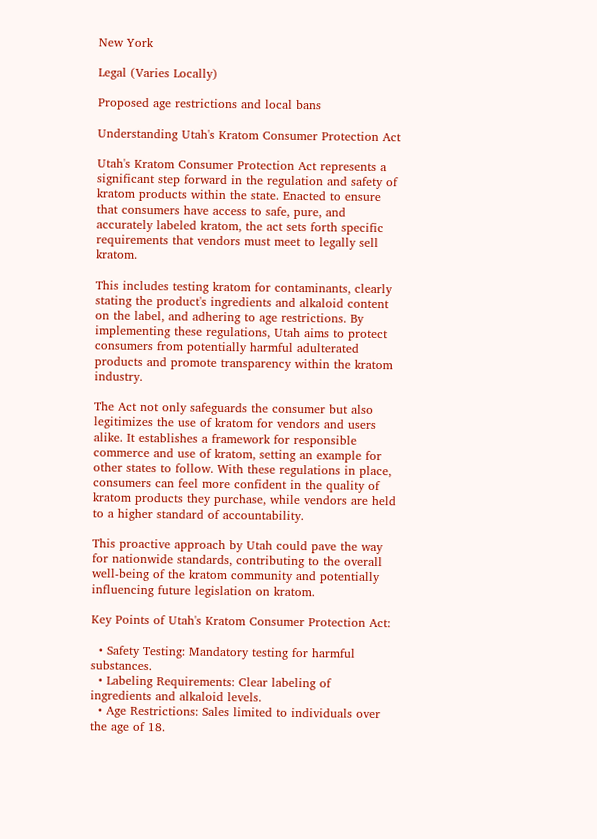New York

Legal (Varies Locally)

Proposed age restrictions and local bans

Understanding Utah's Kratom Consumer Protection Act

Utah's Kratom Consumer Protection Act represents a significant step forward in the regulation and safety of kratom products within the state. Enacted to ensure that consumers have access to safe, pure, and accurately labeled kratom, the act sets forth specific requirements that vendors must meet to legally sell kratom.

This includes testing kratom for contaminants, clearly stating the product's ingredients and alkaloid content on the label, and adhering to age restrictions. By implementing these regulations, Utah aims to protect consumers from potentially harmful adulterated products and promote transparency within the kratom industry.

The Act not only safeguards the consumer but also legitimizes the use of kratom for vendors and users alike. It establishes a framework for responsible commerce and use of kratom, setting an example for other states to follow. With these regulations in place, consumers can feel more confident in the quality of kratom products they purchase, while vendors are held to a higher standard of accountability.

This proactive approach by Utah could pave the way for nationwide standards, contributing to the overall well-being of the kratom community and potentially influencing future legislation on kratom.

Key Points of Utah's Kratom Consumer Protection Act:

  • Safety Testing: Mandatory testing for harmful substances.
  • Labeling Requirements: Clear labeling of ingredients and alkaloid levels.
  • Age Restrictions: Sales limited to individuals over the age of 18.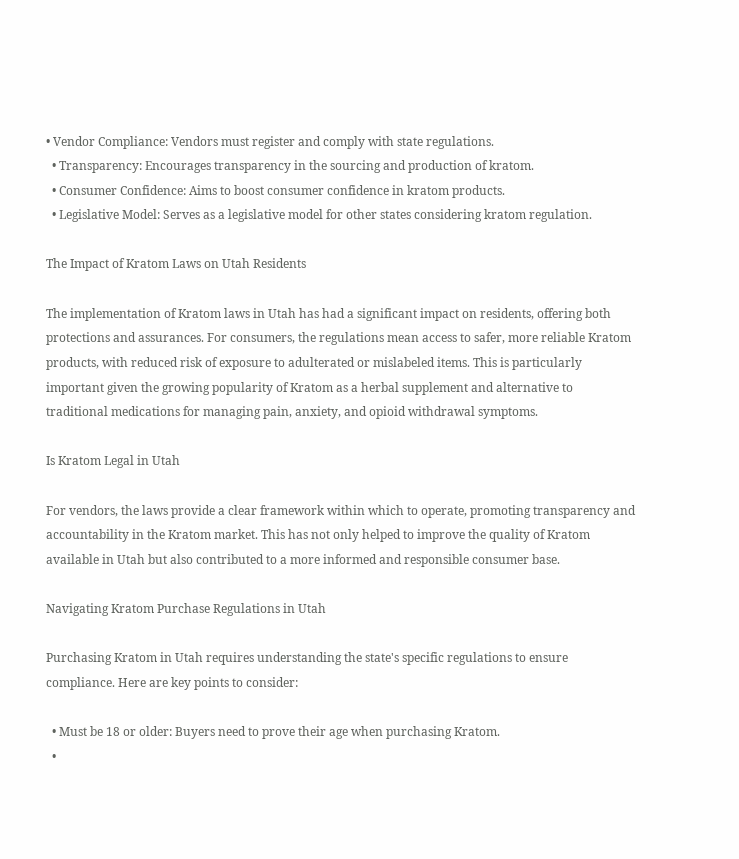• Vendor Compliance: Vendors must register and comply with state regulations.
  • Transparency: Encourages transparency in the sourcing and production of kratom.
  • Consumer Confidence: Aims to boost consumer confidence in kratom products.
  • Legislative Model: Serves as a legislative model for other states considering kratom regulation.

The Impact of Kratom Laws on Utah Residents

The implementation of Kratom laws in Utah has had a significant impact on residents, offering both protections and assurances. For consumers, the regulations mean access to safer, more reliable Kratom products, with reduced risk of exposure to adulterated or mislabeled items. This is particularly important given the growing popularity of Kratom as a herbal supplement and alternative to traditional medications for managing pain, anxiety, and opioid withdrawal symptoms.

Is Kratom Legal in Utah

For vendors, the laws provide a clear framework within which to operate, promoting transparency and accountability in the Kratom market. This has not only helped to improve the quality of Kratom available in Utah but also contributed to a more informed and responsible consumer base.

Navigating Kratom Purchase Regulations in Utah

Purchasing Kratom in Utah requires understanding the state's specific regulations to ensure compliance. Here are key points to consider:

  • Must be 18 or older: Buyers need to prove their age when purchasing Kratom.
  •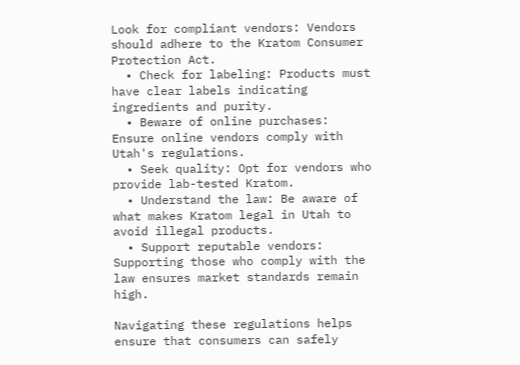Look for compliant vendors: Vendors should adhere to the Kratom Consumer Protection Act.
  • Check for labeling: Products must have clear labels indicating ingredients and purity.
  • Beware of online purchases: Ensure online vendors comply with Utah's regulations.
  • Seek quality: Opt for vendors who provide lab-tested Kratom.
  • Understand the law: Be aware of what makes Kratom legal in Utah to avoid illegal products.
  • Support reputable vendors: Supporting those who comply with the law ensures market standards remain high.

Navigating these regulations helps ensure that consumers can safely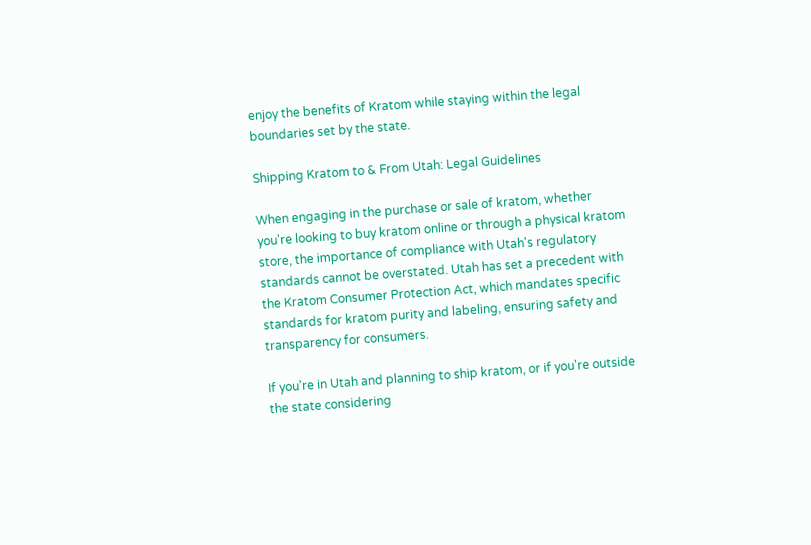enjoy the benefits of Kratom while staying within the legal boundaries set by the state.

Shipping Kratom to & From Utah: Legal Guidelines

When engaging in the purchase or sale of kratom, whether you're looking to buy kratom online or through a physical kratom store, the importance of compliance with Utah's regulatory standards cannot be overstated. Utah has set a precedent with the Kratom Consumer Protection Act, which mandates specific standards for kratom purity and labeling, ensuring safety and transparency for consumers.

If you're in Utah and planning to ship kratom, or if you're outside the state considering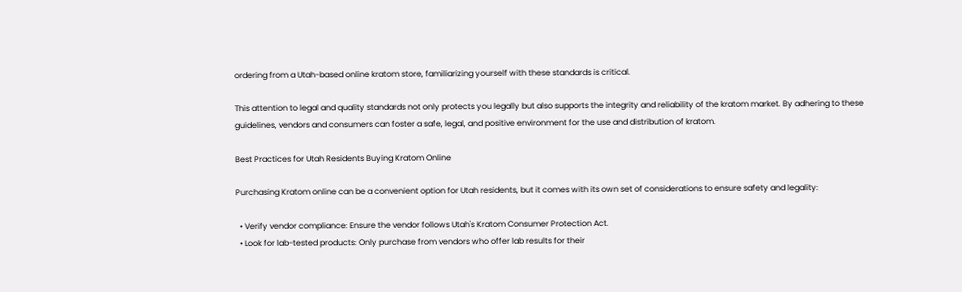ordering from a Utah-based online kratom store, familiarizing yourself with these standards is critical.

This attention to legal and quality standards not only protects you legally but also supports the integrity and reliability of the kratom market. By adhering to these guidelines, vendors and consumers can foster a safe, legal, and positive environment for the use and distribution of kratom.

Best Practices for Utah Residents Buying Kratom Online

Purchasing Kratom online can be a convenient option for Utah residents, but it comes with its own set of considerations to ensure safety and legality:

  • Verify vendor compliance: Ensure the vendor follows Utah's Kratom Consumer Protection Act.
  • Look for lab-tested products: Only purchase from vendors who offer lab results for their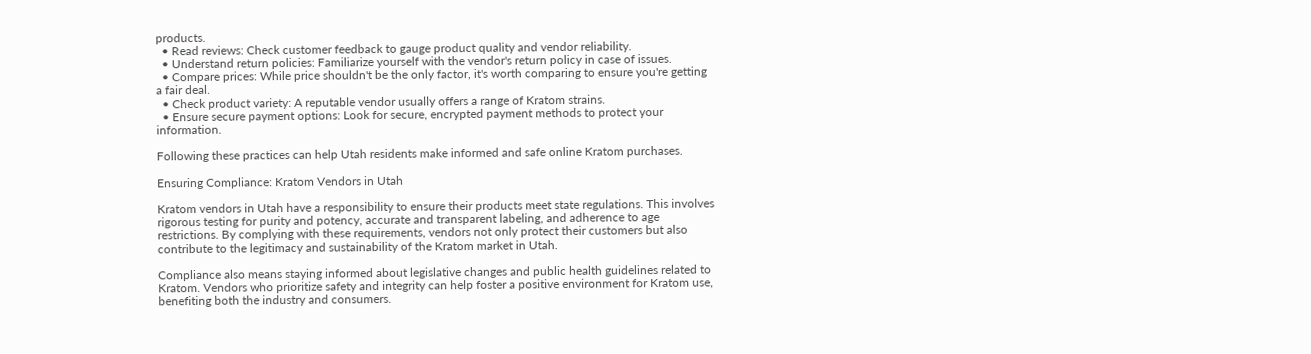products.
  • Read reviews: Check customer feedback to gauge product quality and vendor reliability.
  • Understand return policies: Familiarize yourself with the vendor's return policy in case of issues.
  • Compare prices: While price shouldn't be the only factor, it's worth comparing to ensure you're getting a fair deal.
  • Check product variety: A reputable vendor usually offers a range of Kratom strains.
  • Ensure secure payment options: Look for secure, encrypted payment methods to protect your information.

Following these practices can help Utah residents make informed and safe online Kratom purchases.

Ensuring Compliance: Kratom Vendors in Utah

Kratom vendors in Utah have a responsibility to ensure their products meet state regulations. This involves rigorous testing for purity and potency, accurate and transparent labeling, and adherence to age restrictions. By complying with these requirements, vendors not only protect their customers but also contribute to the legitimacy and sustainability of the Kratom market in Utah.

Compliance also means staying informed about legislative changes and public health guidelines related to Kratom. Vendors who prioritize safety and integrity can help foster a positive environment for Kratom use, benefiting both the industry and consumers.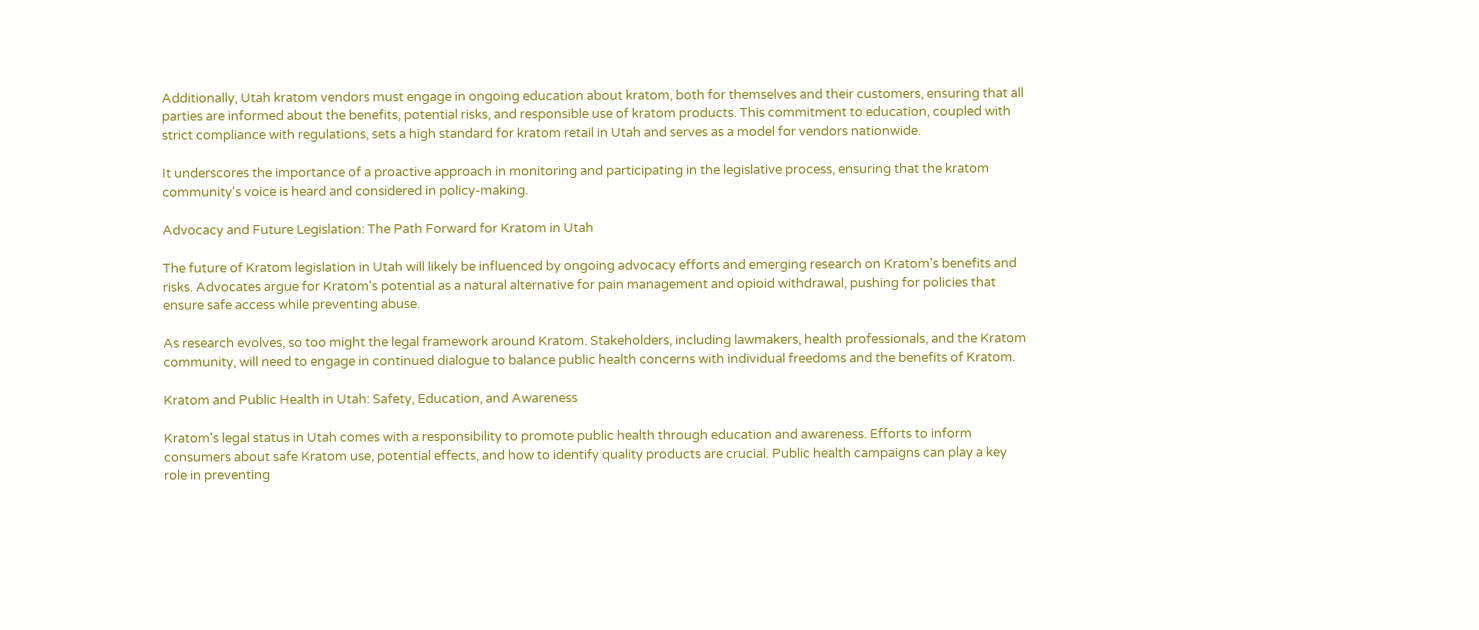Additionally, Utah kratom vendors must engage in ongoing education about kratom, both for themselves and their customers, ensuring that all parties are informed about the benefits, potential risks, and responsible use of kratom products. This commitment to education, coupled with strict compliance with regulations, sets a high standard for kratom retail in Utah and serves as a model for vendors nationwide.

It underscores the importance of a proactive approach in monitoring and participating in the legislative process, ensuring that the kratom community's voice is heard and considered in policy-making.

Advocacy and Future Legislation: The Path Forward for Kratom in Utah

The future of Kratom legislation in Utah will likely be influenced by ongoing advocacy efforts and emerging research on Kratom's benefits and risks. Advocates argue for Kratom's potential as a natural alternative for pain management and opioid withdrawal, pushing for policies that ensure safe access while preventing abuse.

As research evolves, so too might the legal framework around Kratom. Stakeholders, including lawmakers, health professionals, and the Kratom community, will need to engage in continued dialogue to balance public health concerns with individual freedoms and the benefits of Kratom.

Kratom and Public Health in Utah: Safety, Education, and Awareness

Kratom's legal status in Utah comes with a responsibility to promote public health through education and awareness. Efforts to inform consumers about safe Kratom use, potential effects, and how to identify quality products are crucial. Public health campaigns can play a key role in preventing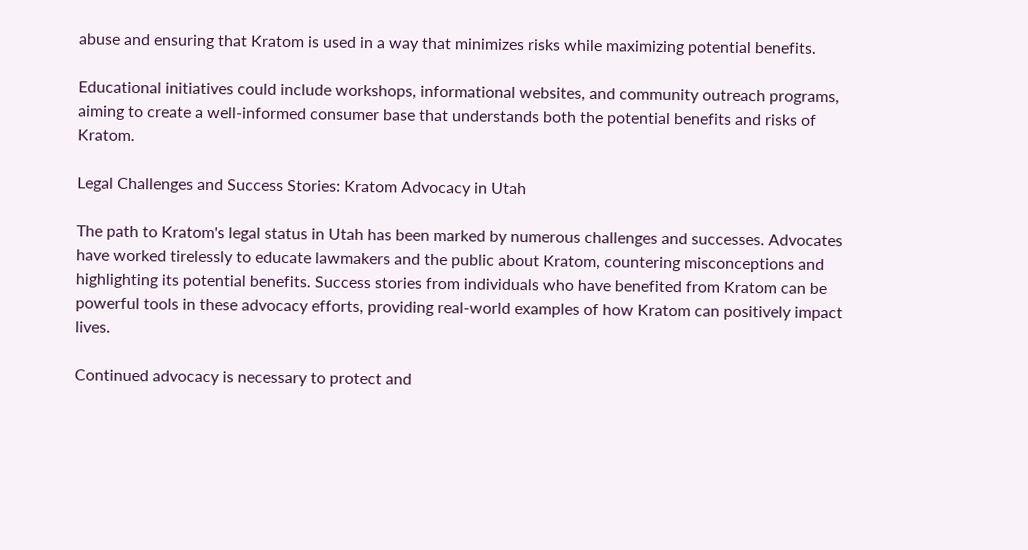abuse and ensuring that Kratom is used in a way that minimizes risks while maximizing potential benefits.

Educational initiatives could include workshops, informational websites, and community outreach programs, aiming to create a well-informed consumer base that understands both the potential benefits and risks of Kratom.

Legal Challenges and Success Stories: Kratom Advocacy in Utah

The path to Kratom's legal status in Utah has been marked by numerous challenges and successes. Advocates have worked tirelessly to educate lawmakers and the public about Kratom, countering misconceptions and highlighting its potential benefits. Success stories from individuals who have benefited from Kratom can be powerful tools in these advocacy efforts, providing real-world examples of how Kratom can positively impact lives.

Continued advocacy is necessary to protect and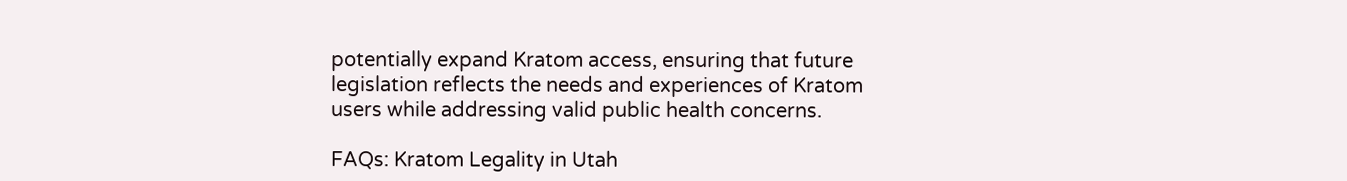potentially expand Kratom access, ensuring that future legislation reflects the needs and experiences of Kratom users while addressing valid public health concerns.

FAQs: Kratom Legality in Utah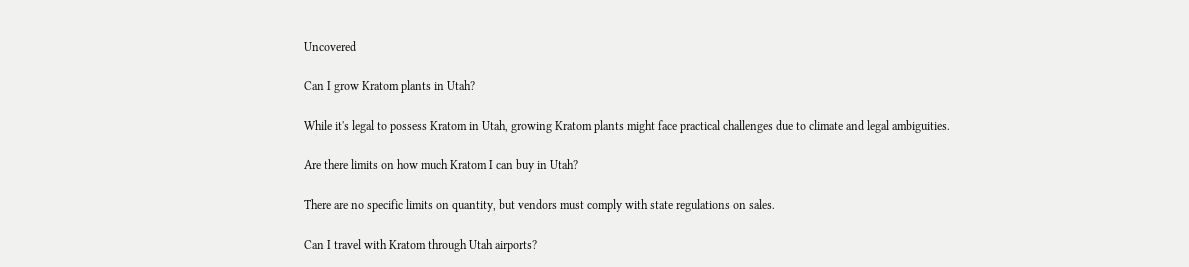Uncovered

Can I grow Kratom plants in Utah?

While it's legal to possess Kratom in Utah, growing Kratom plants might face practical challenges due to climate and legal ambiguities.

Are there limits on how much Kratom I can buy in Utah?

There are no specific limits on quantity, but vendors must comply with state regulations on sales.

Can I travel with Kratom through Utah airports?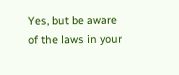Yes, but be aware of the laws in your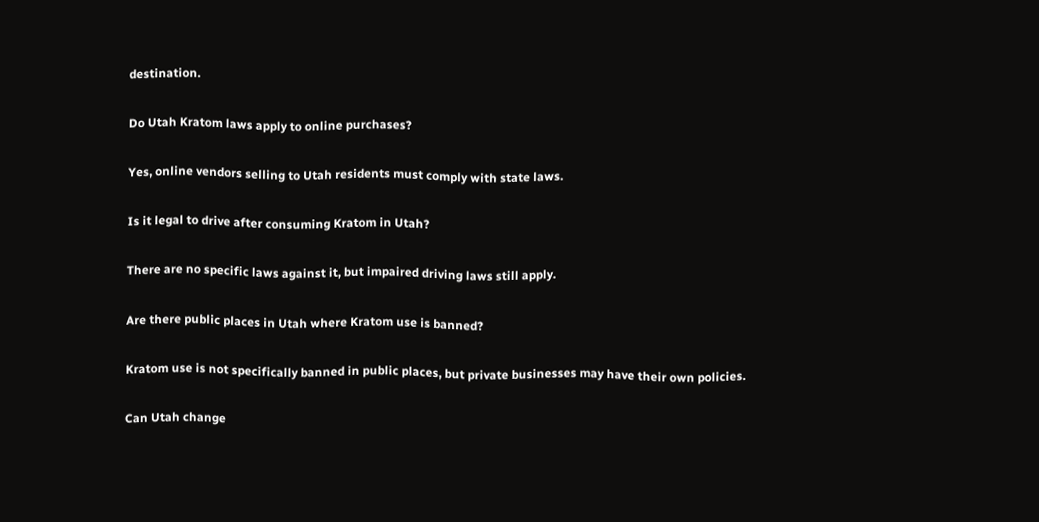destination.

Do Utah Kratom laws apply to online purchases?

Yes, online vendors selling to Utah residents must comply with state laws.

Is it legal to drive after consuming Kratom in Utah?

There are no specific laws against it, but impaired driving laws still apply.

Are there public places in Utah where Kratom use is banned?

Kratom use is not specifically banned in public places, but private businesses may have their own policies.

Can Utah change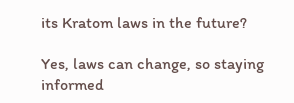its Kratom laws in the future?

Yes, laws can change, so staying informed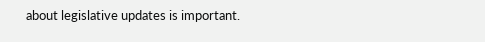about legislative updates is important.